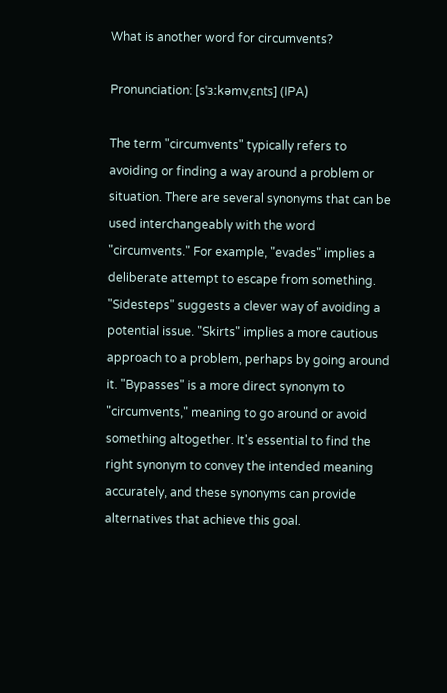What is another word for circumvents?

Pronunciation: [sˈɜːkəmvˌɛnts] (IPA)

The term "circumvents" typically refers to avoiding or finding a way around a problem or situation. There are several synonyms that can be used interchangeably with the word "circumvents." For example, "evades" implies a deliberate attempt to escape from something. "Sidesteps" suggests a clever way of avoiding a potential issue. "Skirts" implies a more cautious approach to a problem, perhaps by going around it. "Bypasses" is a more direct synonym to "circumvents," meaning to go around or avoid something altogether. It's essential to find the right synonym to convey the intended meaning accurately, and these synonyms can provide alternatives that achieve this goal.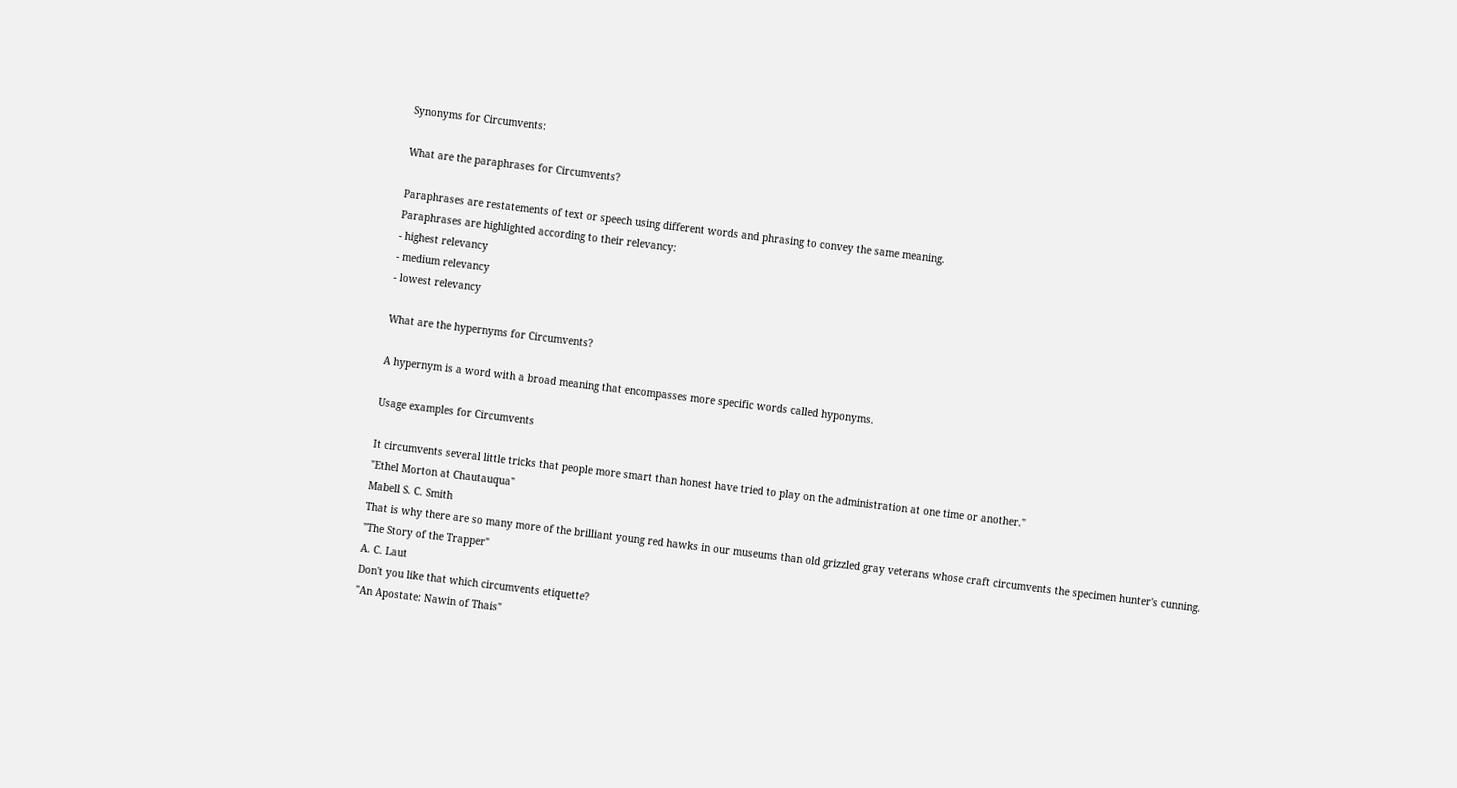Synonyms for Circumvents:

What are the paraphrases for Circumvents?

Paraphrases are restatements of text or speech using different words and phrasing to convey the same meaning.
Paraphrases are highlighted according to their relevancy:
- highest relevancy
- medium relevancy
- lowest relevancy

What are the hypernyms for Circumvents?

A hypernym is a word with a broad meaning that encompasses more specific words called hyponyms.

Usage examples for Circumvents

It circumvents several little tricks that people more smart than honest have tried to play on the administration at one time or another."
"Ethel Morton at Chautauqua"
Mabell S. C. Smith
That is why there are so many more of the brilliant young red hawks in our museums than old grizzled gray veterans whose craft circumvents the specimen hunter's cunning.
"The Story of the Trapper"
A. C. Laut
Don't you like that which circumvents etiquette?
"An Apostate: Nawin of Thais"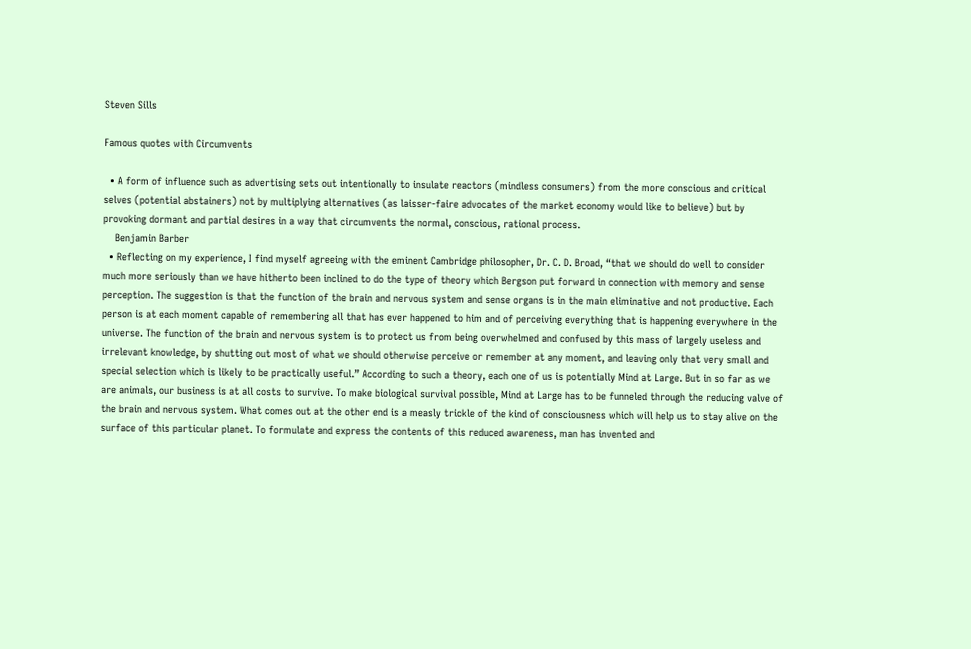Steven Sills

Famous quotes with Circumvents

  • A form of influence such as advertising sets out intentionally to insulate reactors (mindless consumers) from the more conscious and critical selves (potential abstainers) not by multiplying alternatives (as laisser-faire advocates of the market economy would like to believe) but by provoking dormant and partial desires in a way that circumvents the normal, conscious, rational process.
    Benjamin Barber
  • Reflecting on my experience, I find myself agreeing with the eminent Cambridge philosopher, Dr. C. D. Broad, “that we should do well to consider much more seriously than we have hitherto been inclined to do the type of theory which Bergson put forward in connection with memory and sense perception. The suggestion is that the function of the brain and nervous system and sense organs is in the main eliminative and not productive. Each person is at each moment capable of remembering all that has ever happened to him and of perceiving everything that is happening everywhere in the universe. The function of the brain and nervous system is to protect us from being overwhelmed and confused by this mass of largely useless and irrelevant knowledge, by shutting out most of what we should otherwise perceive or remember at any moment, and leaving only that very small and special selection which is likely to be practically useful.” According to such a theory, each one of us is potentially Mind at Large. But in so far as we are animals, our business is at all costs to survive. To make biological survival possible, Mind at Large has to be funneled through the reducing valve of the brain and nervous system. What comes out at the other end is a measly trickle of the kind of consciousness which will help us to stay alive on the surface of this particular planet. To formulate and express the contents of this reduced awareness, man has invented and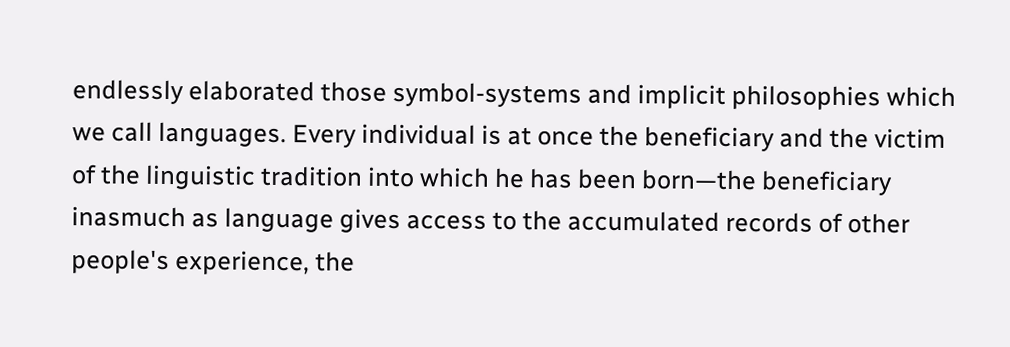endlessly elaborated those symbol-systems and implicit philosophies which we call languages. Every individual is at once the beneficiary and the victim of the linguistic tradition into which he has been born—the beneficiary inasmuch as language gives access to the accumulated records of other people's experience, the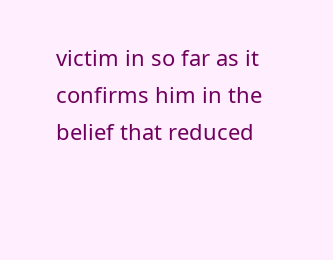victim in so far as it confirms him in the belief that reduced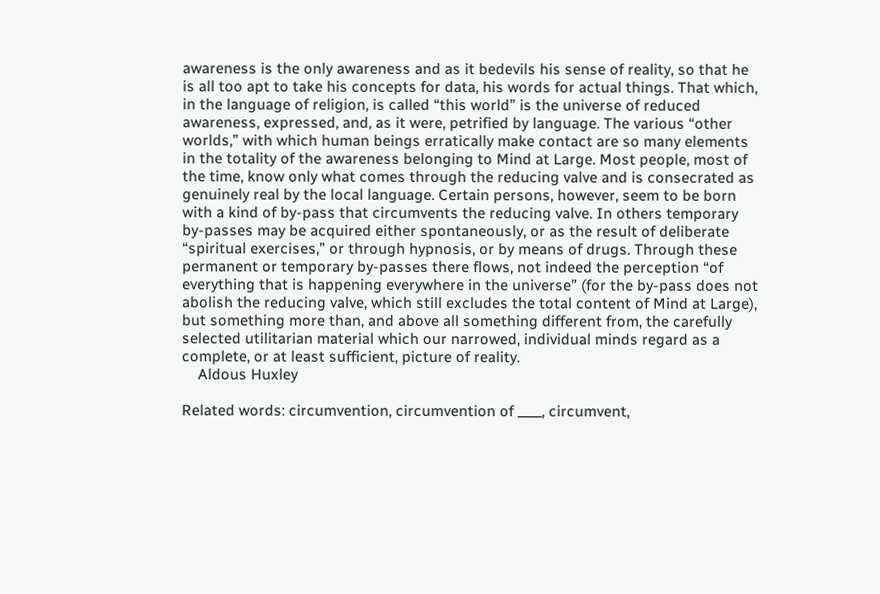awareness is the only awareness and as it bedevils his sense of reality, so that he is all too apt to take his concepts for data, his words for actual things. That which, in the language of religion, is called “this world” is the universe of reduced awareness, expressed, and, as it were, petrified by language. The various “other worlds,” with which human beings erratically make contact are so many elements in the totality of the awareness belonging to Mind at Large. Most people, most of the time, know only what comes through the reducing valve and is consecrated as genuinely real by the local language. Certain persons, however, seem to be born with a kind of by-pass that circumvents the reducing valve. In others temporary by-passes may be acquired either spontaneously, or as the result of deliberate “spiritual exercises,” or through hypnosis, or by means of drugs. Through these permanent or temporary by-passes there flows, not indeed the perception “of everything that is happening everywhere in the universe” (for the by-pass does not abolish the reducing valve, which still excludes the total content of Mind at Large), but something more than, and above all something different from, the carefully selected utilitarian material which our narrowed, individual minds regard as a complete, or at least sufficient, picture of reality.
    Aldous Huxley

Related words: circumvention, circumvention of ____, circumvent,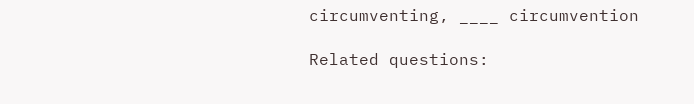circumventing, ____ circumvention

Related questions: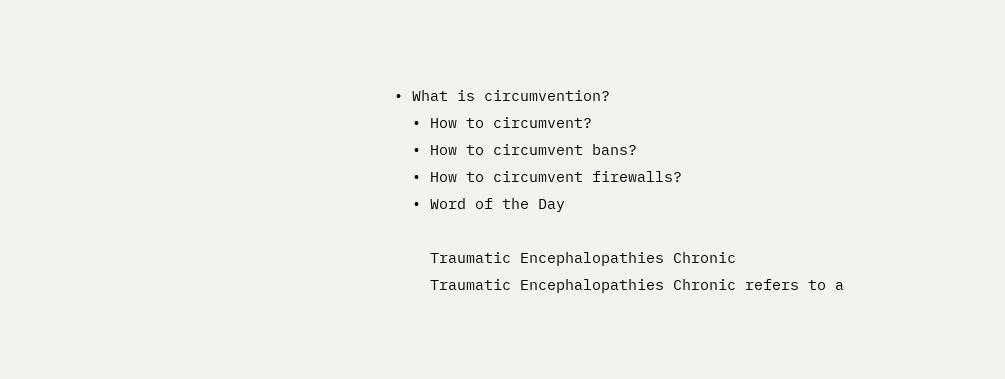• What is circumvention?
  • How to circumvent?
  • How to circumvent bans?
  • How to circumvent firewalls?
  • Word of the Day

    Traumatic Encephalopathies Chronic
    Traumatic Encephalopathies Chronic refers to a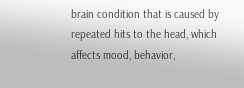brain condition that is caused by repeated hits to the head, which affects mood, behavior,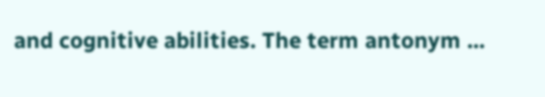and cognitive abilities. The term antonym ...